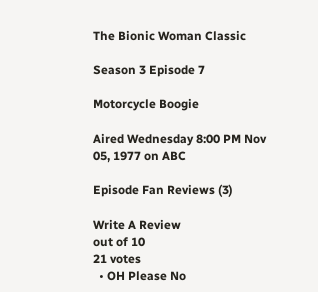The Bionic Woman Classic

Season 3 Episode 7

Motorcycle Boogie

Aired Wednesday 8:00 PM Nov 05, 1977 on ABC

Episode Fan Reviews (3)

Write A Review
out of 10
21 votes
  • OH Please No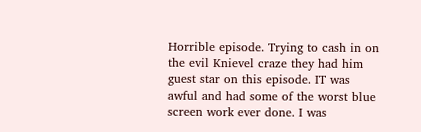Horrible episode. Trying to cash in on the evil Knievel craze they had him guest star on this episode. IT was awful and had some of the worst blue screen work ever done. I was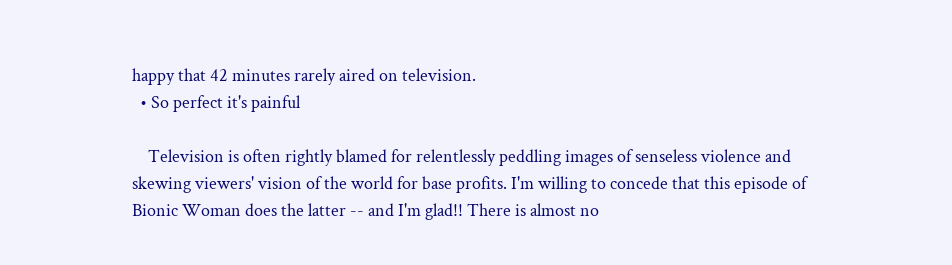happy that 42 minutes rarely aired on television.
  • So perfect it's painful

    Television is often rightly blamed for relentlessly peddling images of senseless violence and skewing viewers' vision of the world for base profits. I'm willing to concede that this episode of Bionic Woman does the latter -- and I'm glad!! There is almost no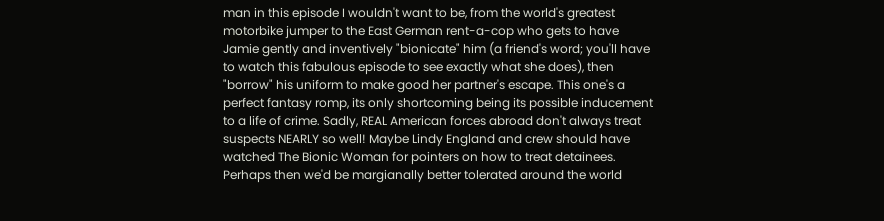man in this episode I wouldn't want to be, from the world's greatest motorbike jumper to the East German rent-a-cop who gets to have Jamie gently and inventively "bionicate" him (a friend's word; you'll have to watch this fabulous episode to see exactly what she does), then "borrow" his uniform to make good her partner's escape. This one's a perfect fantasy romp, its only shortcoming being its possible inducement to a life of crime. Sadly, REAL American forces abroad don't always treat suspects NEARLY so well! Maybe Lindy England and crew should have watched The Bionic Woman for pointers on how to treat detainees. Perhaps then we'd be margianally better tolerated around the world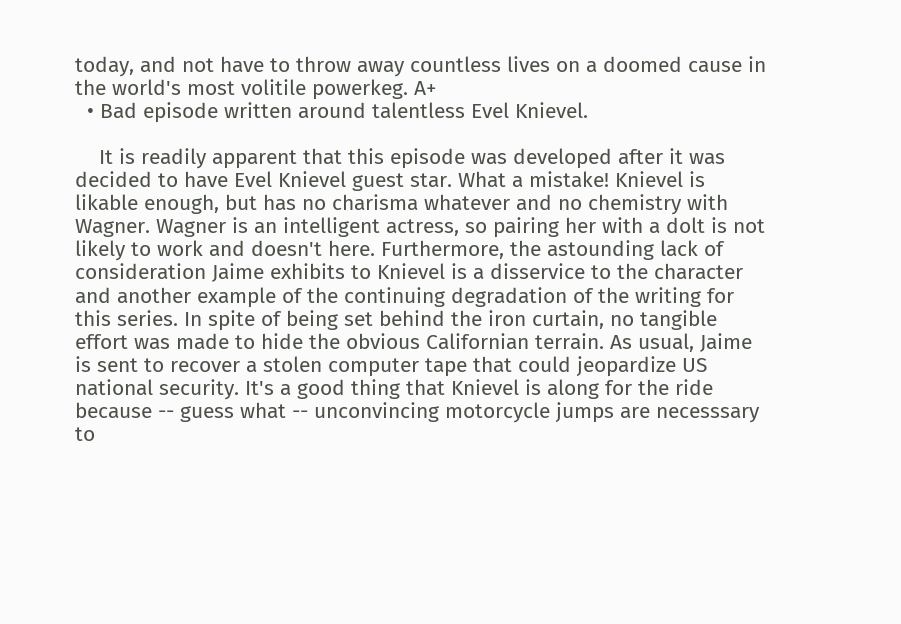today, and not have to throw away countless lives on a doomed cause in the world's most volitile powerkeg. A+
  • Bad episode written around talentless Evel Knievel.

    It is readily apparent that this episode was developed after it was decided to have Evel Knievel guest star. What a mistake! Knievel is likable enough, but has no charisma whatever and no chemistry with Wagner. Wagner is an intelligent actress, so pairing her with a dolt is not likely to work and doesn't here. Furthermore, the astounding lack of consideration Jaime exhibits to Knievel is a disservice to the character and another example of the continuing degradation of the writing for this series. In spite of being set behind the iron curtain, no tangible effort was made to hide the obvious Californian terrain. As usual, Jaime is sent to recover a stolen computer tape that could jeopardize US national security. It's a good thing that Knievel is along for the ride because -- guess what -- unconvincing motorcycle jumps are necesssary to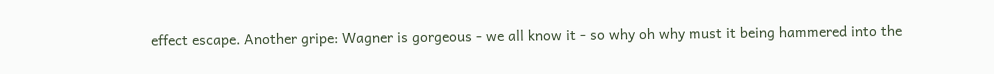effect escape. Another gripe: Wagner is gorgeous - we all know it - so why oh why must it being hammered into the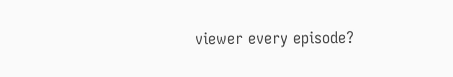viewer every episode?